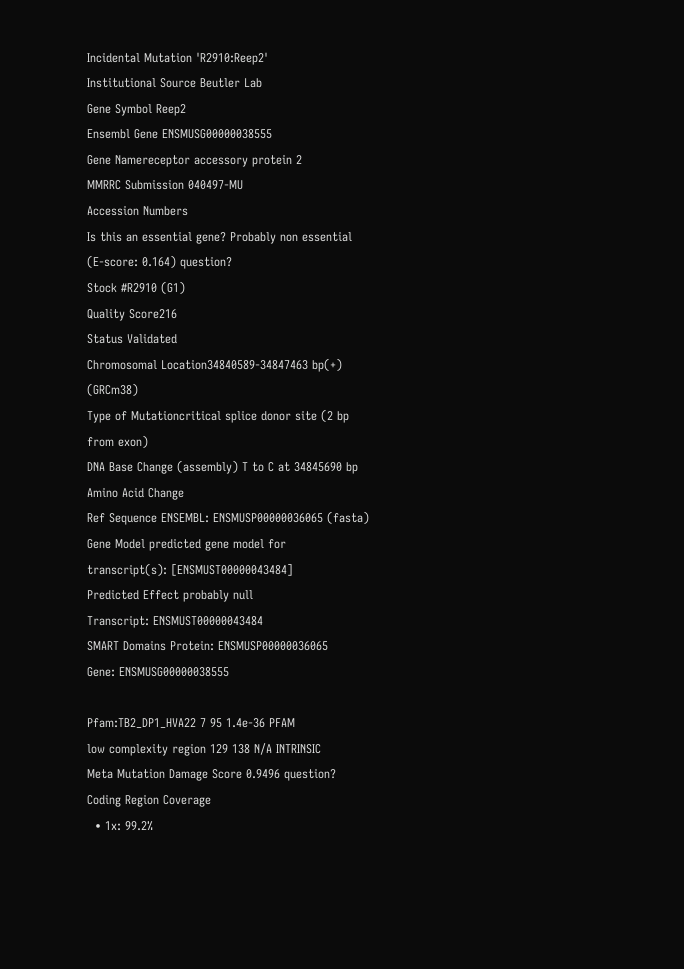Incidental Mutation 'R2910:Reep2'
Institutional Source Beutler Lab
Gene Symbol Reep2
Ensembl Gene ENSMUSG00000038555
Gene Namereceptor accessory protein 2
MMRRC Submission 040497-MU
Accession Numbers
Is this an essential gene? Probably non essential (E-score: 0.164) question?
Stock #R2910 (G1)
Quality Score216
Status Validated
Chromosomal Location34840589-34847463 bp(+) (GRCm38)
Type of Mutationcritical splice donor site (2 bp from exon)
DNA Base Change (assembly) T to C at 34845690 bp
Amino Acid Change
Ref Sequence ENSEMBL: ENSMUSP00000036065 (fasta)
Gene Model predicted gene model for transcript(s): [ENSMUST00000043484]
Predicted Effect probably null
Transcript: ENSMUST00000043484
SMART Domains Protein: ENSMUSP00000036065
Gene: ENSMUSG00000038555

Pfam:TB2_DP1_HVA22 7 95 1.4e-36 PFAM
low complexity region 129 138 N/A INTRINSIC
Meta Mutation Damage Score 0.9496 question?
Coding Region Coverage
  • 1x: 99.2%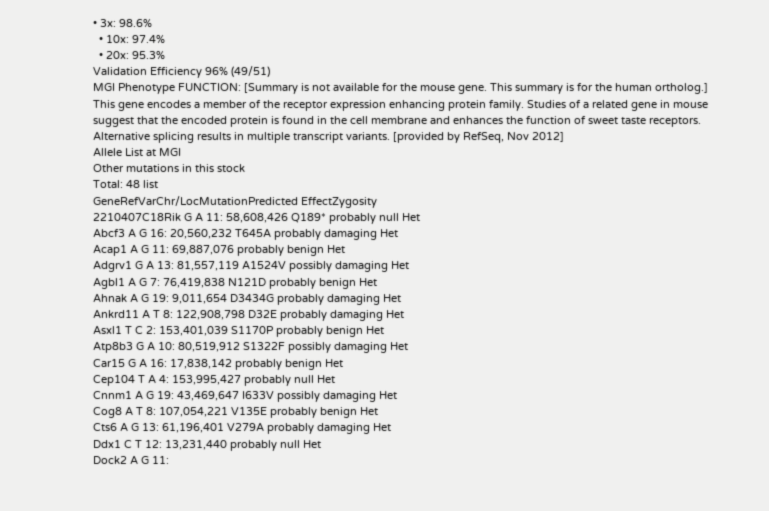• 3x: 98.6%
  • 10x: 97.4%
  • 20x: 95.3%
Validation Efficiency 96% (49/51)
MGI Phenotype FUNCTION: [Summary is not available for the mouse gene. This summary is for the human ortholog.] This gene encodes a member of the receptor expression enhancing protein family. Studies of a related gene in mouse suggest that the encoded protein is found in the cell membrane and enhances the function of sweet taste receptors. Alternative splicing results in multiple transcript variants. [provided by RefSeq, Nov 2012]
Allele List at MGI
Other mutations in this stock
Total: 48 list
GeneRefVarChr/LocMutationPredicted EffectZygosity
2210407C18Rik G A 11: 58,608,426 Q189* probably null Het
Abcf3 A G 16: 20,560,232 T645A probably damaging Het
Acap1 A G 11: 69,887,076 probably benign Het
Adgrv1 G A 13: 81,557,119 A1524V possibly damaging Het
Agbl1 A G 7: 76,419,838 N121D probably benign Het
Ahnak A G 19: 9,011,654 D3434G probably damaging Het
Ankrd11 A T 8: 122,908,798 D32E probably damaging Het
Asxl1 T C 2: 153,401,039 S1170P probably benign Het
Atp8b3 G A 10: 80,519,912 S1322F possibly damaging Het
Car15 G A 16: 17,838,142 probably benign Het
Cep104 T A 4: 153,995,427 probably null Het
Cnnm1 A G 19: 43,469,647 I633V possibly damaging Het
Cog8 A T 8: 107,054,221 V135E probably benign Het
Cts6 A G 13: 61,196,401 V279A probably damaging Het
Ddx1 C T 12: 13,231,440 probably null Het
Dock2 A G 11: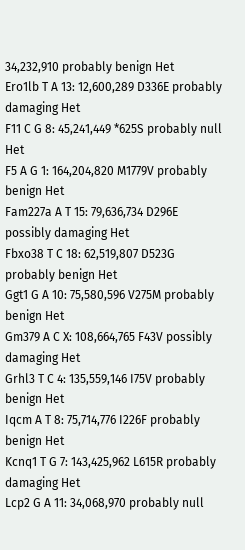34,232,910 probably benign Het
Ero1lb T A 13: 12,600,289 D336E probably damaging Het
F11 C G 8: 45,241,449 *625S probably null Het
F5 A G 1: 164,204,820 M1779V probably benign Het
Fam227a A T 15: 79,636,734 D296E possibly damaging Het
Fbxo38 T C 18: 62,519,807 D523G probably benign Het
Ggt1 G A 10: 75,580,596 V275M probably benign Het
Gm379 A C X: 108,664,765 F43V possibly damaging Het
Grhl3 T C 4: 135,559,146 I75V probably benign Het
Iqcm A T 8: 75,714,776 I226F probably benign Het
Kcnq1 T G 7: 143,425,962 L615R probably damaging Het
Lcp2 G A 11: 34,068,970 probably null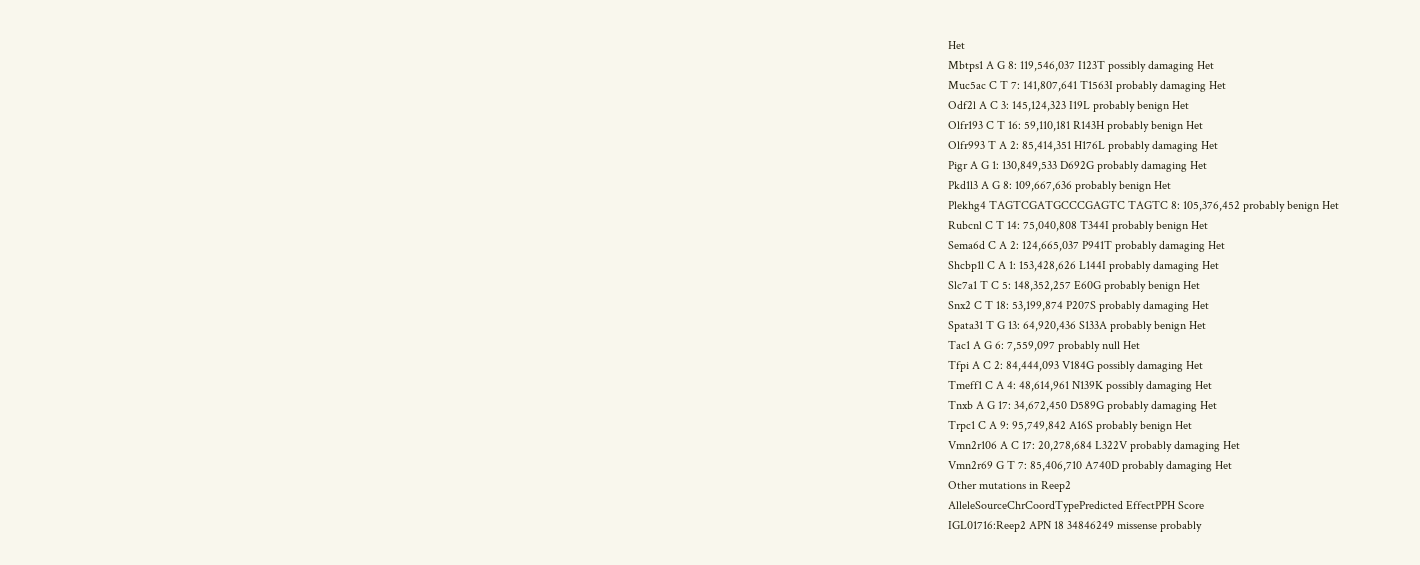Het
Mbtps1 A G 8: 119,546,037 I123T possibly damaging Het
Muc5ac C T 7: 141,807,641 T1563I probably damaging Het
Odf2l A C 3: 145,124,323 I19L probably benign Het
Olfr193 C T 16: 59,110,181 R143H probably benign Het
Olfr993 T A 2: 85,414,351 H176L probably damaging Het
Pigr A G 1: 130,849,533 D692G probably damaging Het
Pkd1l3 A G 8: 109,667,636 probably benign Het
Plekhg4 TAGTCGATGCCCGAGTC TAGTC 8: 105,376,452 probably benign Het
Rubcnl C T 14: 75,040,808 T344I probably benign Het
Sema6d C A 2: 124,665,037 P941T probably damaging Het
Shcbp1l C A 1: 153,428,626 L144I probably damaging Het
Slc7a1 T C 5: 148,352,257 E60G probably benign Het
Snx2 C T 18: 53,199,874 P207S probably damaging Het
Spata31 T G 13: 64,920,436 S133A probably benign Het
Tac1 A G 6: 7,559,097 probably null Het
Tfpi A C 2: 84,444,093 V184G possibly damaging Het
Tmeff1 C A 4: 48,614,961 N139K possibly damaging Het
Tnxb A G 17: 34,672,450 D589G probably damaging Het
Trpc1 C A 9: 95,749,842 A16S probably benign Het
Vmn2r106 A C 17: 20,278,684 L322V probably damaging Het
Vmn2r69 G T 7: 85,406,710 A740D probably damaging Het
Other mutations in Reep2
AlleleSourceChrCoordTypePredicted EffectPPH Score
IGL01716:Reep2 APN 18 34846249 missense probably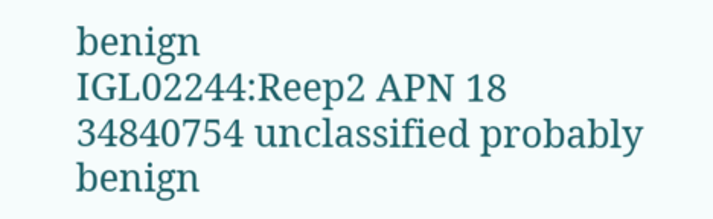benign
IGL02244:Reep2 APN 18 34840754 unclassified probably benign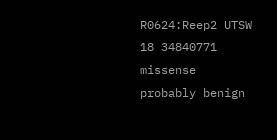R0624:Reep2 UTSW 18 34840771 missense probably benign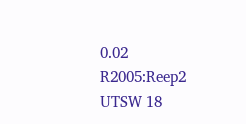0.02
R2005:Reep2 UTSW 18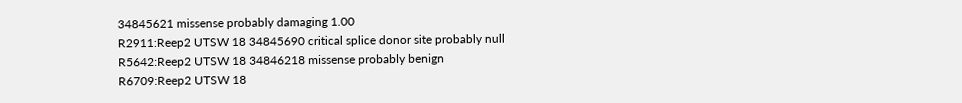34845621 missense probably damaging 1.00
R2911:Reep2 UTSW 18 34845690 critical splice donor site probably null
R5642:Reep2 UTSW 18 34846218 missense probably benign
R6709:Reep2 UTSW 18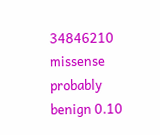34846210 missense probably benign 0.10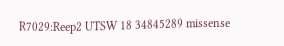R7029:Reep2 UTSW 18 34845289 missense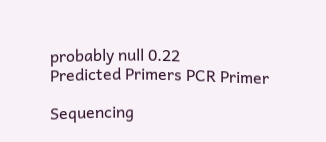probably null 0.22
Predicted Primers PCR Primer

Sequencing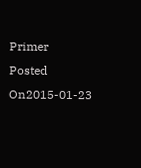Primer
Posted On2015-01-23